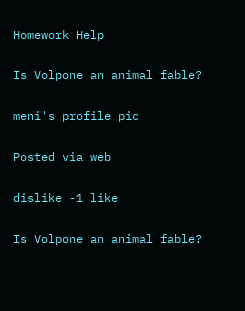Homework Help

Is Volpone an animal fable?

meni's profile pic

Posted via web

dislike -1 like

Is Volpone an animal fable?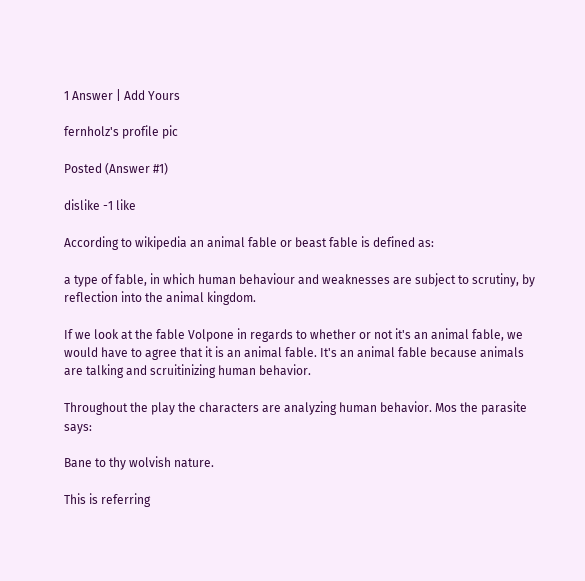1 Answer | Add Yours

fernholz's profile pic

Posted (Answer #1)

dislike -1 like

According to wikipedia an animal fable or beast fable is defined as:

a type of fable, in which human behaviour and weaknesses are subject to scrutiny, by reflection into the animal kingdom.

If we look at the fable Volpone in regards to whether or not it's an animal fable, we would have to agree that it is an animal fable. It's an animal fable because animals are talking and scruitinizing human behavior.

Throughout the play the characters are analyzing human behavior. Mos the parasite says:

Bane to thy wolvish nature.

This is referring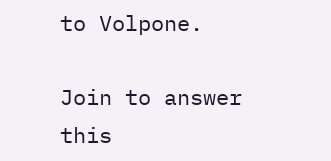to Volpone.

Join to answer this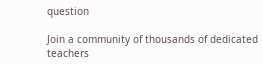question

Join a community of thousands of dedicated teachers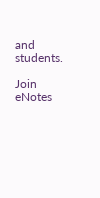and students.

Join eNotes